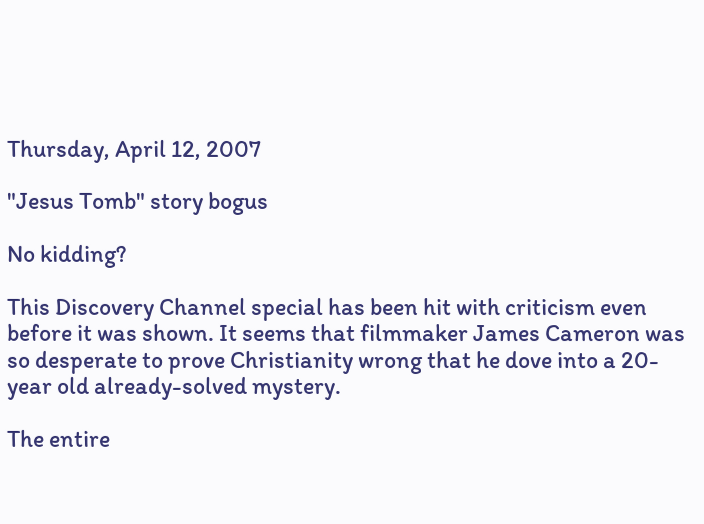Thursday, April 12, 2007

"Jesus Tomb" story bogus

No kidding?

This Discovery Channel special has been hit with criticism even before it was shown. It seems that filmmaker James Cameron was so desperate to prove Christianity wrong that he dove into a 20-year old already-solved mystery.

The entire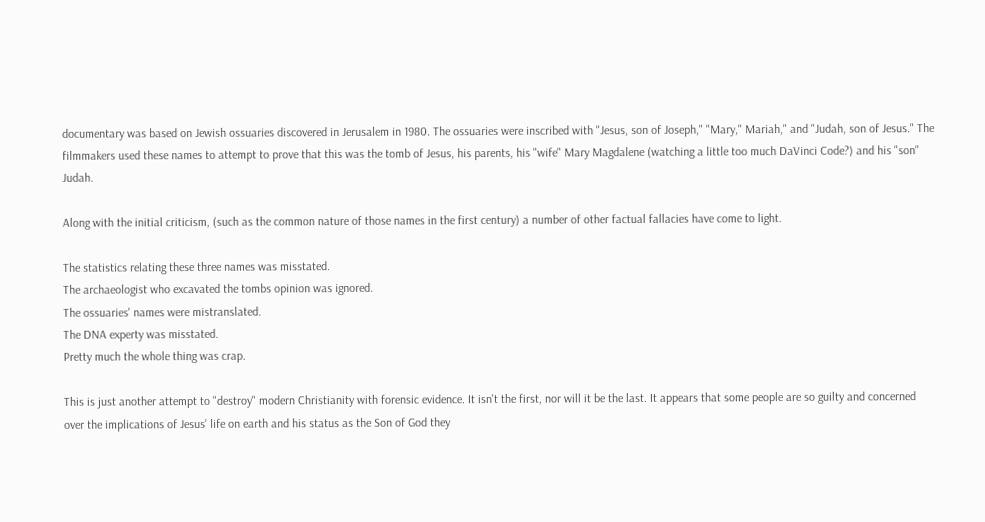documentary was based on Jewish ossuaries discovered in Jerusalem in 1980. The ossuaries were inscribed with "Jesus, son of Joseph," "Mary," Mariah," and "Judah, son of Jesus." The filmmakers used these names to attempt to prove that this was the tomb of Jesus, his parents, his "wife" Mary Magdalene (watching a little too much DaVinci Code?) and his "son" Judah.

Along with the initial criticism, (such as the common nature of those names in the first century) a number of other factual fallacies have come to light.

The statistics relating these three names was misstated.
The archaeologist who excavated the tombs opinion was ignored.
The ossuaries' names were mistranslated.
The DNA experty was misstated.
Pretty much the whole thing was crap.

This is just another attempt to "destroy" modern Christianity with forensic evidence. It isn't the first, nor will it be the last. It appears that some people are so guilty and concerned over the implications of Jesus' life on earth and his status as the Son of God they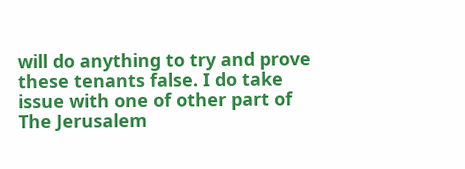will do anything to try and prove these tenants false. I do take issue with one of other part of The Jerusalem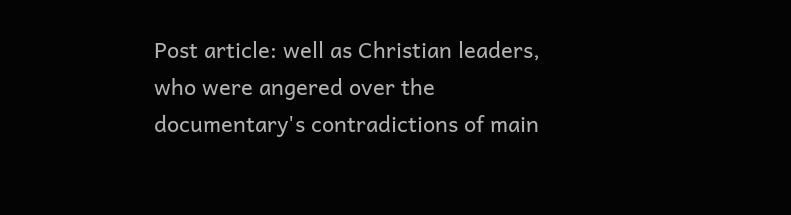Post article: well as Christian leaders, who were angered over the documentary's contradictions of main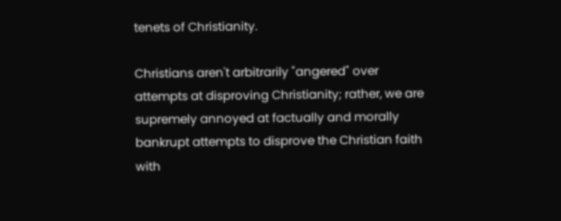tenets of Christianity.

Christians aren't arbitrarily "angered" over attempts at disproving Christianity; rather, we are supremely annoyed at factually and morally bankrupt attempts to disprove the Christian faith with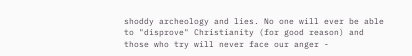shoddy archeology and lies. No one will ever be able to "disprove" Christianity (for good reason) and those who try will never face our anger -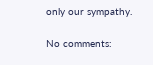only our sympathy.

No comments: